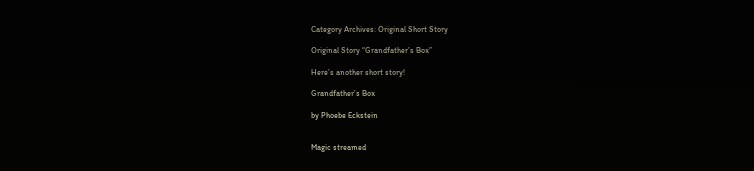Category Archives: Original Short Story

Original Story “Grandfather’s Box”

Here’s another short story!

Grandfather’s Box

by Phoebe Eckstein


Magic streamed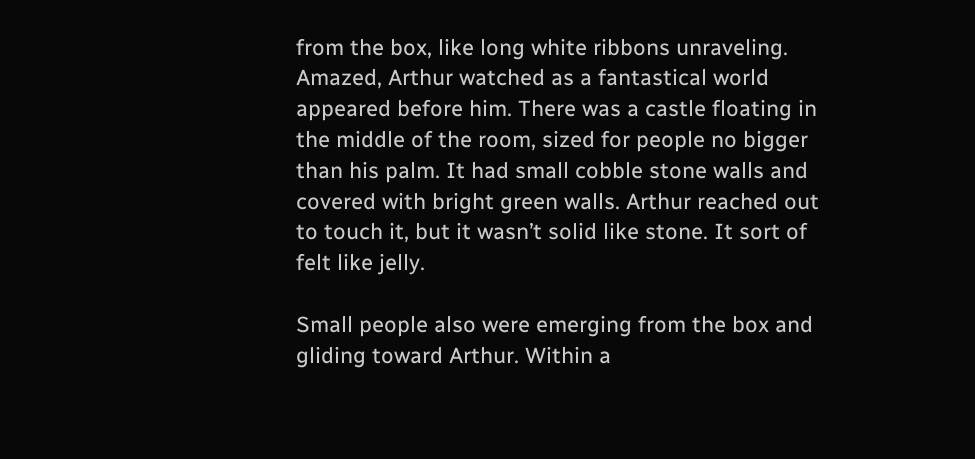from the box, like long white ribbons unraveling. Amazed, Arthur watched as a fantastical world appeared before him. There was a castle floating in the middle of the room, sized for people no bigger than his palm. It had small cobble stone walls and covered with bright green walls. Arthur reached out to touch it, but it wasn’t solid like stone. It sort of felt like jelly.

Small people also were emerging from the box and gliding toward Arthur. Within a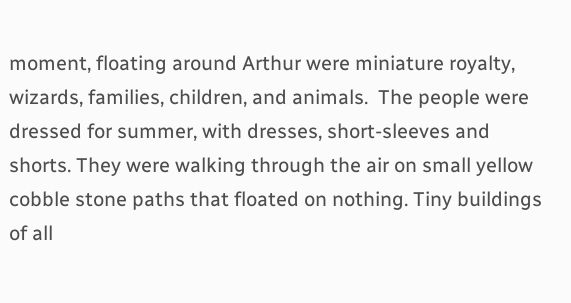moment, floating around Arthur were miniature royalty, wizards, families, children, and animals.  The people were dressed for summer, with dresses, short-sleeves and shorts. They were walking through the air on small yellow cobble stone paths that floated on nothing. Tiny buildings of all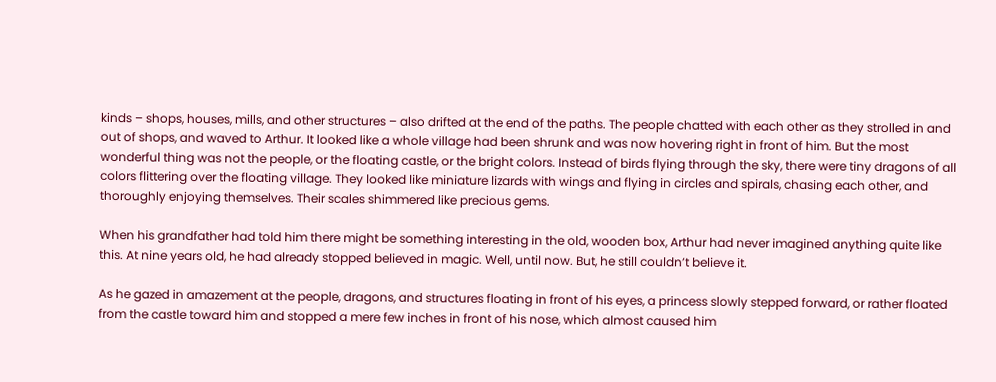kinds – shops, houses, mills, and other structures – also drifted at the end of the paths. The people chatted with each other as they strolled in and out of shops, and waved to Arthur. It looked like a whole village had been shrunk and was now hovering right in front of him. But the most wonderful thing was not the people, or the floating castle, or the bright colors. Instead of birds flying through the sky, there were tiny dragons of all colors flittering over the floating village. They looked like miniature lizards with wings and flying in circles and spirals, chasing each other, and thoroughly enjoying themselves. Their scales shimmered like precious gems.

When his grandfather had told him there might be something interesting in the old, wooden box, Arthur had never imagined anything quite like this. At nine years old, he had already stopped believed in magic. Well, until now. But, he still couldn’t believe it.

As he gazed in amazement at the people, dragons, and structures floating in front of his eyes, a princess slowly stepped forward, or rather floated from the castle toward him and stopped a mere few inches in front of his nose, which almost caused him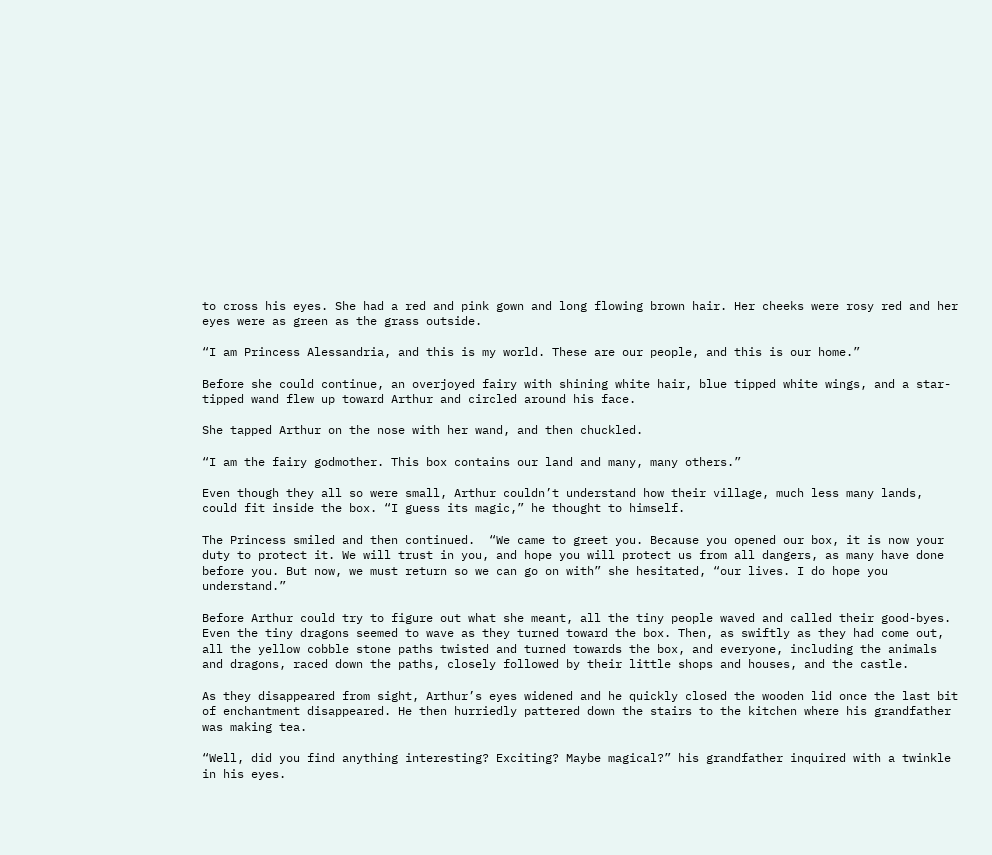to cross his eyes. She had a red and pink gown and long flowing brown hair. Her cheeks were rosy red and her eyes were as green as the grass outside.

“I am Princess Alessandria, and this is my world. These are our people, and this is our home.”

Before she could continue, an overjoyed fairy with shining white hair, blue tipped white wings, and a star-tipped wand flew up toward Arthur and circled around his face.

She tapped Arthur on the nose with her wand, and then chuckled.

“I am the fairy godmother. This box contains our land and many, many others.”

Even though they all so were small, Arthur couldn’t understand how their village, much less many lands, could fit inside the box. “I guess its magic,” he thought to himself.

The Princess smiled and then continued.  “We came to greet you. Because you opened our box, it is now your duty to protect it. We will trust in you, and hope you will protect us from all dangers, as many have done before you. But now, we must return so we can go on with” she hesitated, “our lives. I do hope you understand.”

Before Arthur could try to figure out what she meant, all the tiny people waved and called their good-byes. Even the tiny dragons seemed to wave as they turned toward the box. Then, as swiftly as they had come out, all the yellow cobble stone paths twisted and turned towards the box, and everyone, including the animals and dragons, raced down the paths, closely followed by their little shops and houses, and the castle.

As they disappeared from sight, Arthur’s eyes widened and he quickly closed the wooden lid once the last bit of enchantment disappeared. He then hurriedly pattered down the stairs to the kitchen where his grandfather was making tea.

“Well, did you find anything interesting? Exciting? Maybe magical?” his grandfather inquired with a twinkle in his eyes.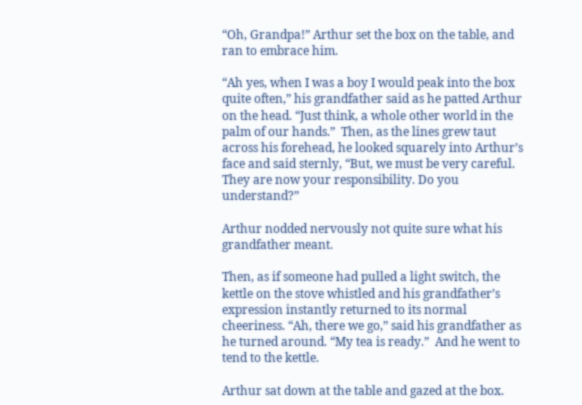“Oh, Grandpa!” Arthur set the box on the table, and ran to embrace him.

“Ah yes, when I was a boy I would peak into the box quite often,” his grandfather said as he patted Arthur on the head. “Just think, a whole other world in the palm of our hands.”  Then, as the lines grew taut across his forehead, he looked squarely into Arthur’s face and said sternly, “But, we must be very careful. They are now your responsibility. Do you understand?”

Arthur nodded nervously not quite sure what his grandfather meant.

Then, as if someone had pulled a light switch, the kettle on the stove whistled and his grandfather’s expression instantly returned to its normal cheeriness. “Ah, there we go,” said his grandfather as he turned around. “My tea is ready.”  And he went to tend to the kettle.

Arthur sat down at the table and gazed at the box.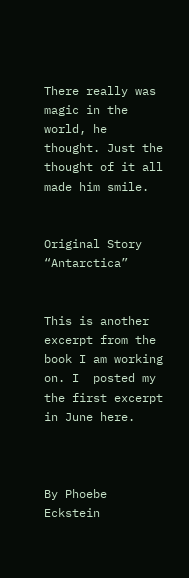There really was magic in the world, he thought. Just the thought of it all made him smile.


Original Story “Antarctica”


This is another excerpt from the book I am working on. I  posted my the first excerpt in June here.



By Phoebe Eckstein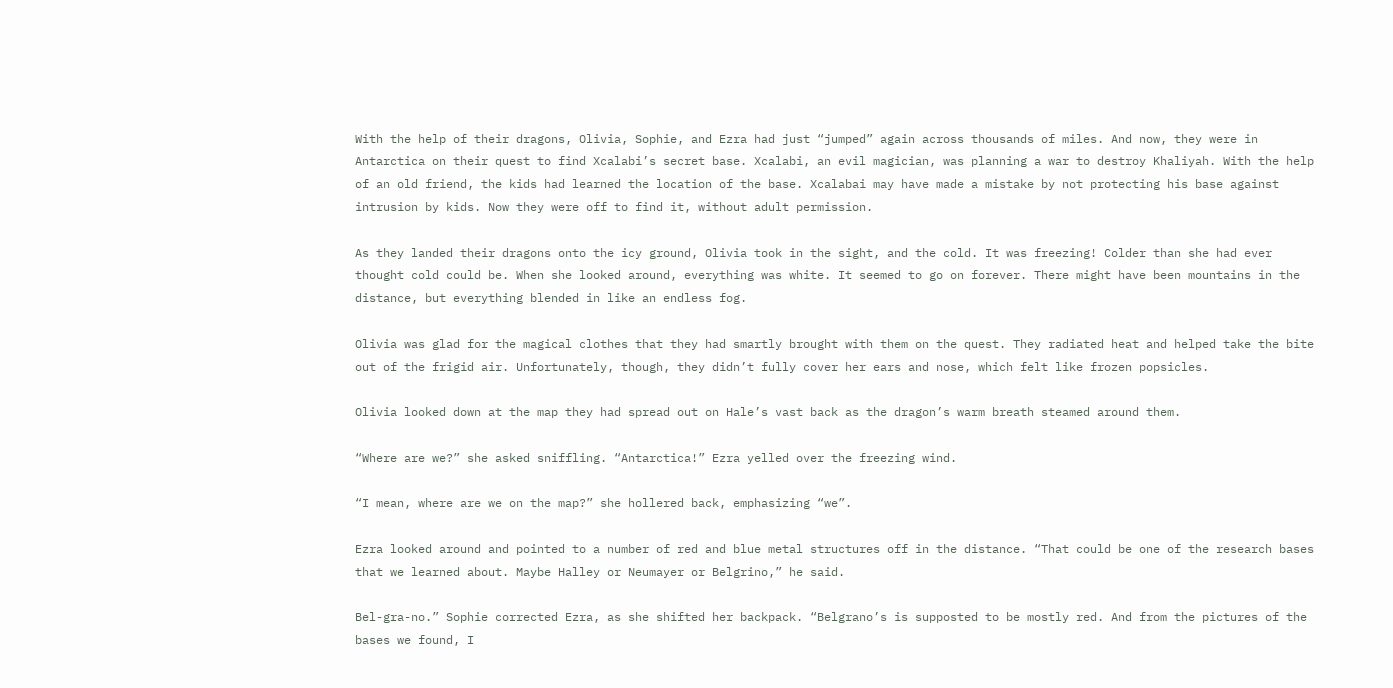With the help of their dragons, Olivia, Sophie, and Ezra had just “jumped” again across thousands of miles. And now, they were in Antarctica on their quest to find Xcalabi’s secret base. Xcalabi, an evil magician, was planning a war to destroy Khaliyah. With the help of an old friend, the kids had learned the location of the base. Xcalabai may have made a mistake by not protecting his base against intrusion by kids. Now they were off to find it, without adult permission.

As they landed their dragons onto the icy ground, Olivia took in the sight, and the cold. It was freezing! Colder than she had ever thought cold could be. When she looked around, everything was white. It seemed to go on forever. There might have been mountains in the distance, but everything blended in like an endless fog.

Olivia was glad for the magical clothes that they had smartly brought with them on the quest. They radiated heat and helped take the bite out of the frigid air. Unfortunately, though, they didn’t fully cover her ears and nose, which felt like frozen popsicles.

Olivia looked down at the map they had spread out on Hale’s vast back as the dragon’s warm breath steamed around them.

“Where are we?” she asked sniffling. “Antarctica!” Ezra yelled over the freezing wind.

“I mean, where are we on the map?” she hollered back, emphasizing “we”.

Ezra looked around and pointed to a number of red and blue metal structures off in the distance. “That could be one of the research bases that we learned about. Maybe Halley or Neumayer or Belgrino,” he said.

Bel-gra-no.” Sophie corrected Ezra, as she shifted her backpack. “Belgrano’s is supposted to be mostly red. And from the pictures of the bases we found, I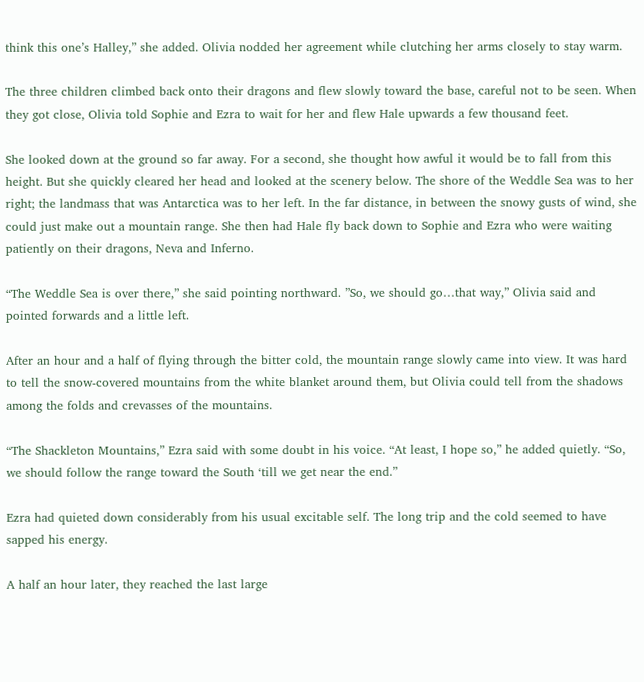think this one’s Halley,” she added. Olivia nodded her agreement while clutching her arms closely to stay warm.

The three children climbed back onto their dragons and flew slowly toward the base, careful not to be seen. When they got close, Olivia told Sophie and Ezra to wait for her and flew Hale upwards a few thousand feet.

She looked down at the ground so far away. For a second, she thought how awful it would be to fall from this height. But she quickly cleared her head and looked at the scenery below. The shore of the Weddle Sea was to her right; the landmass that was Antarctica was to her left. In the far distance, in between the snowy gusts of wind, she could just make out a mountain range. She then had Hale fly back down to Sophie and Ezra who were waiting patiently on their dragons, Neva and Inferno.

“The Weddle Sea is over there,” she said pointing northward. ”So, we should go…that way,” Olivia said and pointed forwards and a little left.

After an hour and a half of flying through the bitter cold, the mountain range slowly came into view. It was hard to tell the snow-covered mountains from the white blanket around them, but Olivia could tell from the shadows among the folds and crevasses of the mountains.

“The Shackleton Mountains,” Ezra said with some doubt in his voice. “At least, I hope so,” he added quietly. “So, we should follow the range toward the South ‘till we get near the end.”

Ezra had quieted down considerably from his usual excitable self. The long trip and the cold seemed to have sapped his energy.

A half an hour later, they reached the last large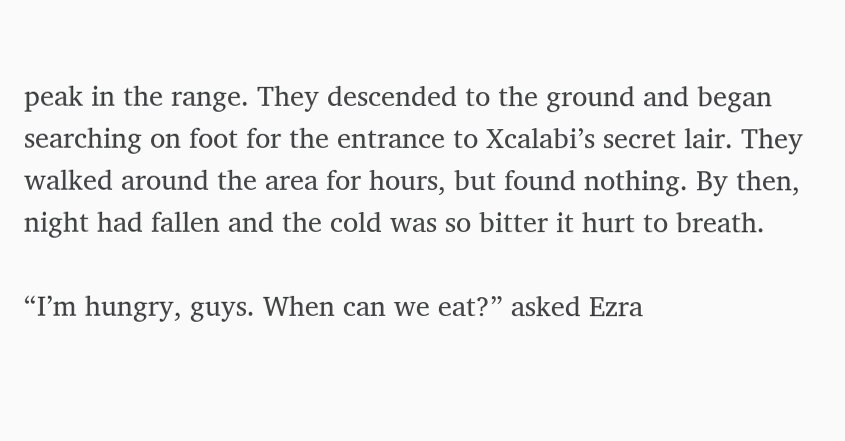peak in the range. They descended to the ground and began searching on foot for the entrance to Xcalabi’s secret lair. They walked around the area for hours, but found nothing. By then, night had fallen and the cold was so bitter it hurt to breath.

“I’m hungry, guys. When can we eat?” asked Ezra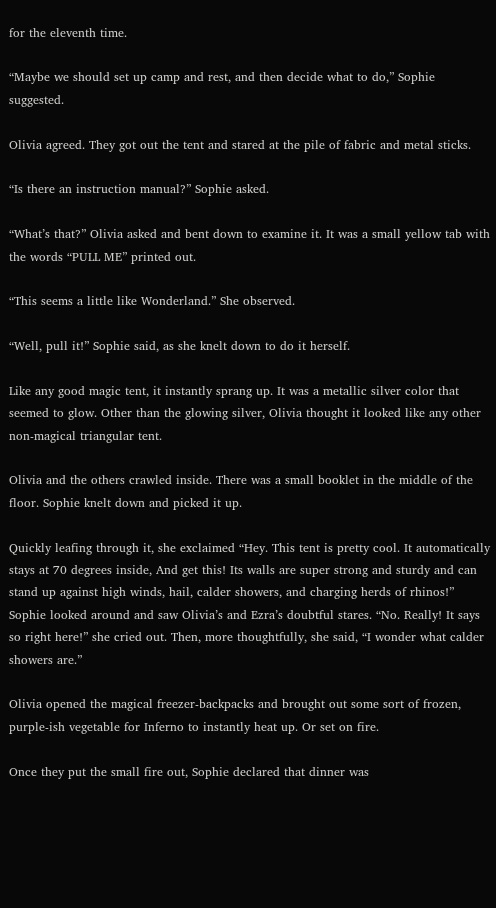for the eleventh time.

“Maybe we should set up camp and rest, and then decide what to do,” Sophie suggested.

Olivia agreed. They got out the tent and stared at the pile of fabric and metal sticks.

“Is there an instruction manual?” Sophie asked.

“What’s that?” Olivia asked and bent down to examine it. It was a small yellow tab with the words “PULL ME” printed out.

“This seems a little like Wonderland.” She observed.

“Well, pull it!” Sophie said, as she knelt down to do it herself.

Like any good magic tent, it instantly sprang up. It was a metallic silver color that seemed to glow. Other than the glowing silver, Olivia thought it looked like any other non-magical triangular tent.

Olivia and the others crawled inside. There was a small booklet in the middle of the floor. Sophie knelt down and picked it up.

Quickly leafing through it, she exclaimed “Hey. This tent is pretty cool. It automatically stays at 70 degrees inside, And get this! Its walls are super strong and sturdy and can stand up against high winds, hail, calder showers, and charging herds of rhinos!” Sophie looked around and saw Olivia’s and Ezra’s doubtful stares. “No. Really! It says so right here!” she cried out. Then, more thoughtfully, she said, “I wonder what calder showers are.”

Olivia opened the magical freezer-backpacks and brought out some sort of frozen, purple-ish vegetable for Inferno to instantly heat up. Or set on fire.

Once they put the small fire out, Sophie declared that dinner was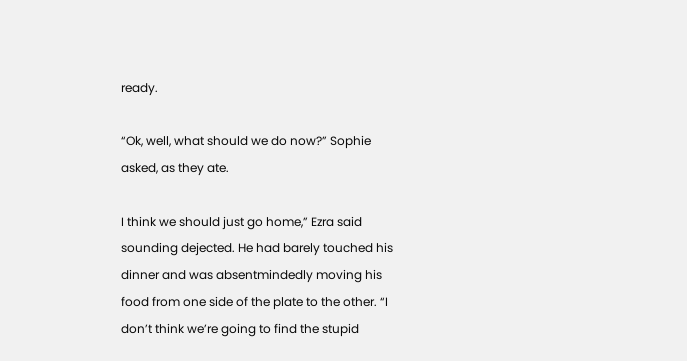ready.

“Ok, well, what should we do now?” Sophie asked, as they ate.

I think we should just go home,” Ezra said sounding dejected. He had barely touched his dinner and was absentmindedly moving his food from one side of the plate to the other. “I don’t think we’re going to find the stupid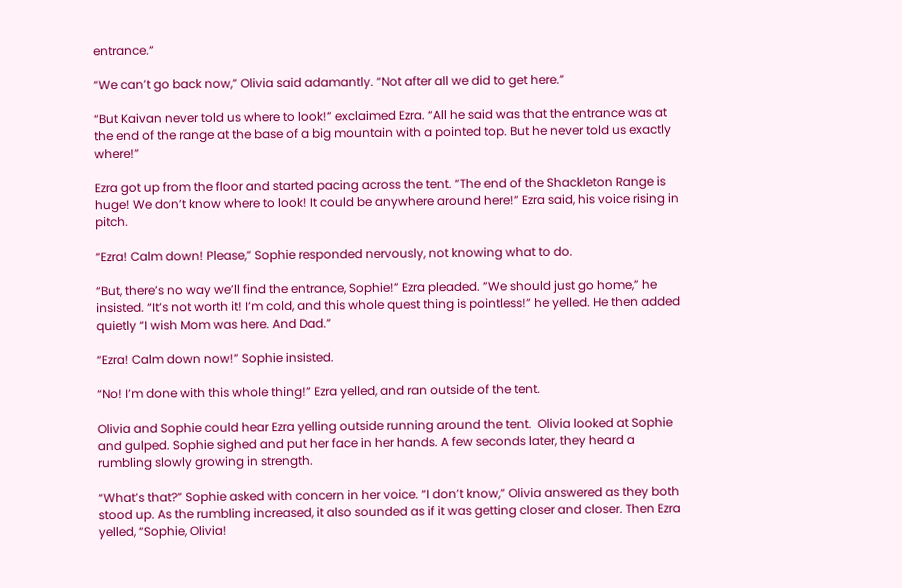entrance.”

“We can’t go back now,” Olivia said adamantly. “Not after all we did to get here.”

“But Kaivan never told us where to look!” exclaimed Ezra. “All he said was that the entrance was at the end of the range at the base of a big mountain with a pointed top. But he never told us exactly where!”

Ezra got up from the floor and started pacing across the tent. “The end of the Shackleton Range is huge! We don’t know where to look! It could be anywhere around here!” Ezra said, his voice rising in pitch.

“Ezra! Calm down! Please,” Sophie responded nervously, not knowing what to do.

“But, there’s no way we’ll find the entrance, Sophie!” Ezra pleaded. ”We should just go home,” he insisted. “It’s not worth it! I’m cold, and this whole quest thing is pointless!” he yelled. He then added quietly “I wish Mom was here. And Dad.”

“Ezra! Calm down now!” Sophie insisted.

“No! I’m done with this whole thing!” Ezra yelled, and ran outside of the tent.

Olivia and Sophie could hear Ezra yelling outside running around the tent.  Olivia looked at Sophie and gulped. Sophie sighed and put her face in her hands. A few seconds later, they heard a rumbling slowly growing in strength.

“What’s that?” Sophie asked with concern in her voice. “I don’t know,” Olivia answered as they both stood up. As the rumbling increased, it also sounded as if it was getting closer and closer. Then Ezra yelled, “Sophie, Olivia!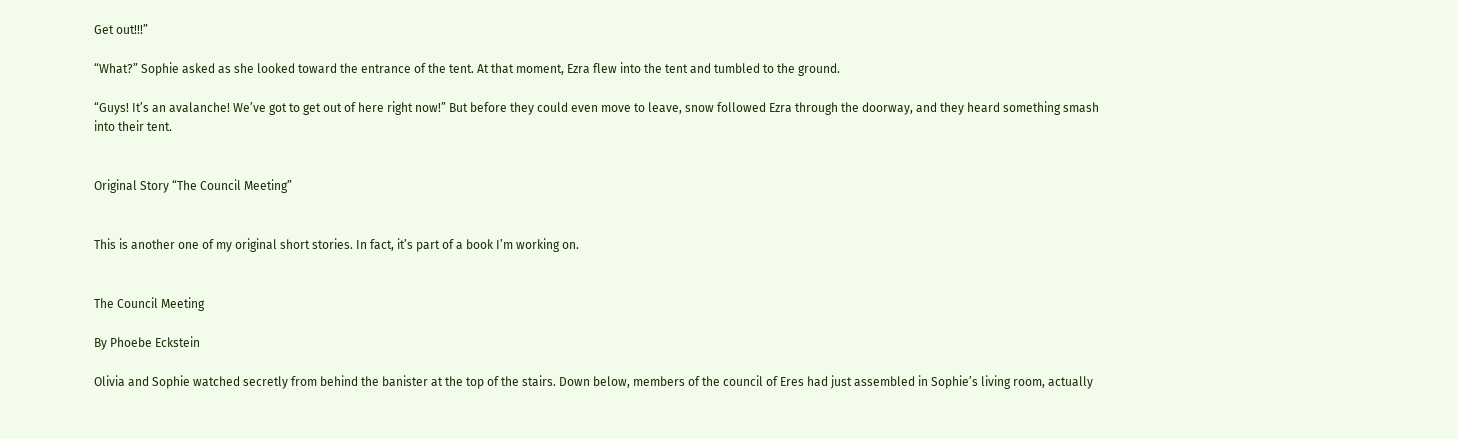Get out!!!”

“What?” Sophie asked as she looked toward the entrance of the tent. At that moment, Ezra flew into the tent and tumbled to the ground.

“Guys! It’s an avalanche! We’ve got to get out of here right now!” But before they could even move to leave, snow followed Ezra through the doorway, and they heard something smash into their tent.


Original Story “The Council Meeting”


This is another one of my original short stories. In fact, it’s part of a book I’m working on.


The Council Meeting

By Phoebe Eckstein

Olivia and Sophie watched secretly from behind the banister at the top of the stairs. Down below, members of the council of Eres had just assembled in Sophie’s living room, actually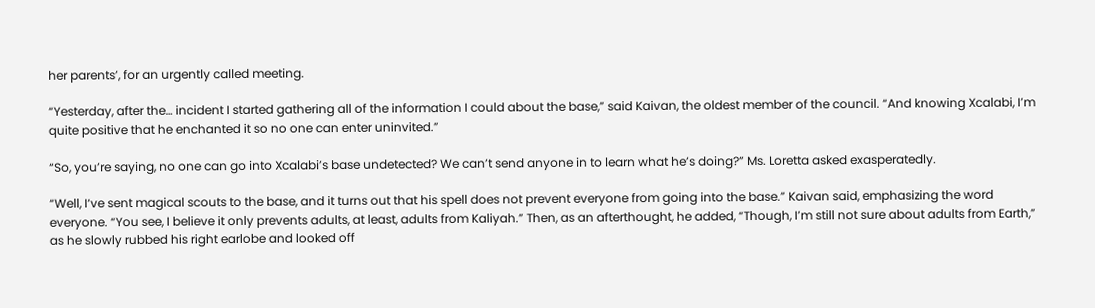her parents’, for an urgently called meeting.

“Yesterday, after the… incident I started gathering all of the information I could about the base,” said Kaivan, the oldest member of the council. “And knowing Xcalabi, I’m quite positive that he enchanted it so no one can enter uninvited.”

“So, you’re saying, no one can go into Xcalabi’s base undetected? We can’t send anyone in to learn what he’s doing?” Ms. Loretta asked exasperatedly.

“Well, I‘ve sent magical scouts to the base, and it turns out that his spell does not prevent everyone from going into the base.” Kaivan said, emphasizing the word everyone. “You see, I believe it only prevents adults, at least, adults from Kaliyah.” Then, as an afterthought, he added, “Though, I’m still not sure about adults from Earth,” as he slowly rubbed his right earlobe and looked off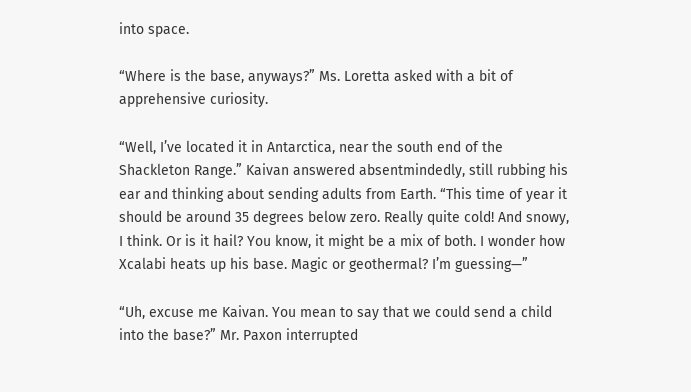into space.

“Where is the base, anyways?” Ms. Loretta asked with a bit of apprehensive curiosity.

“Well, I’ve located it in Antarctica, near the south end of the Shackleton Range.” Kaivan answered absentmindedly, still rubbing his ear and thinking about sending adults from Earth. “This time of year it should be around 35 degrees below zero. Really quite cold! And snowy, I think. Or is it hail? You know, it might be a mix of both. I wonder how Xcalabi heats up his base. Magic or geothermal? I’m guessing—”

“Uh, excuse me Kaivan. You mean to say that we could send a child into the base?” Mr. Paxon interrupted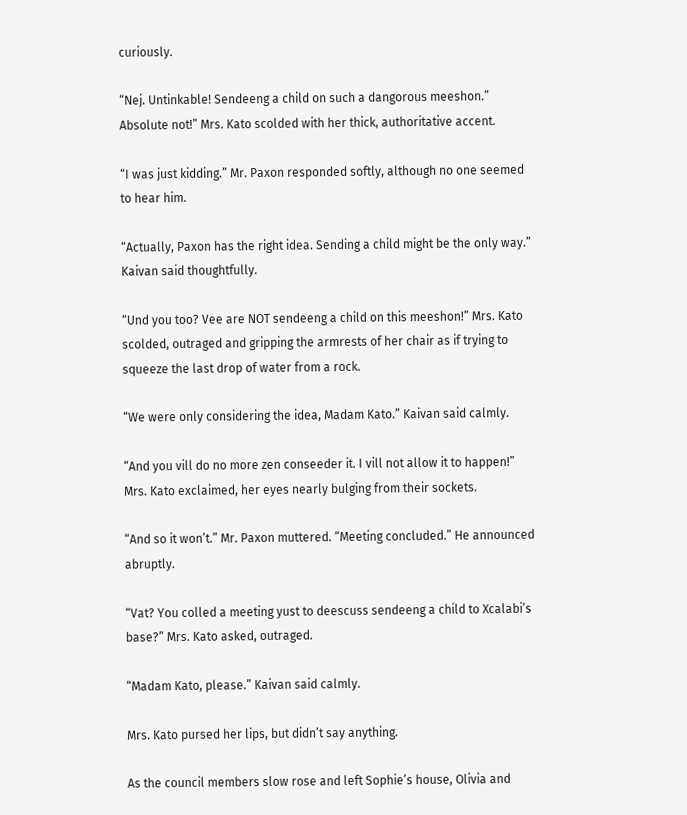curiously.

“Nej. Untinkable! Sendeeng a child on such a dangorous meeshon.” Absolute not!” Mrs. Kato scolded with her thick, authoritative accent.

“I was just kidding.” Mr. Paxon responded softly, although no one seemed to hear him.

“Actually, Paxon has the right idea. Sending a child might be the only way.” Kaivan said thoughtfully.

“Und you too? Vee are NOT sendeeng a child on this meeshon!” Mrs. Kato scolded, outraged and gripping the armrests of her chair as if trying to squeeze the last drop of water from a rock.

“We were only considering the idea, Madam Kato.” Kaivan said calmly.

“And you vill do no more zen conseeder it. I vill not allow it to happen!” Mrs. Kato exclaimed, her eyes nearly bulging from their sockets.

“And so it won’t.” Mr. Paxon muttered. “Meeting concluded.” He announced abruptly.

“Vat? You colled a meeting yust to deescuss sendeeng a child to Xcalabi’s base?” Mrs. Kato asked, outraged.

“Madam Kato, please.” Kaivan said calmly.

Mrs. Kato pursed her lips, but didn’t say anything.

As the council members slow rose and left Sophie’s house, Olivia and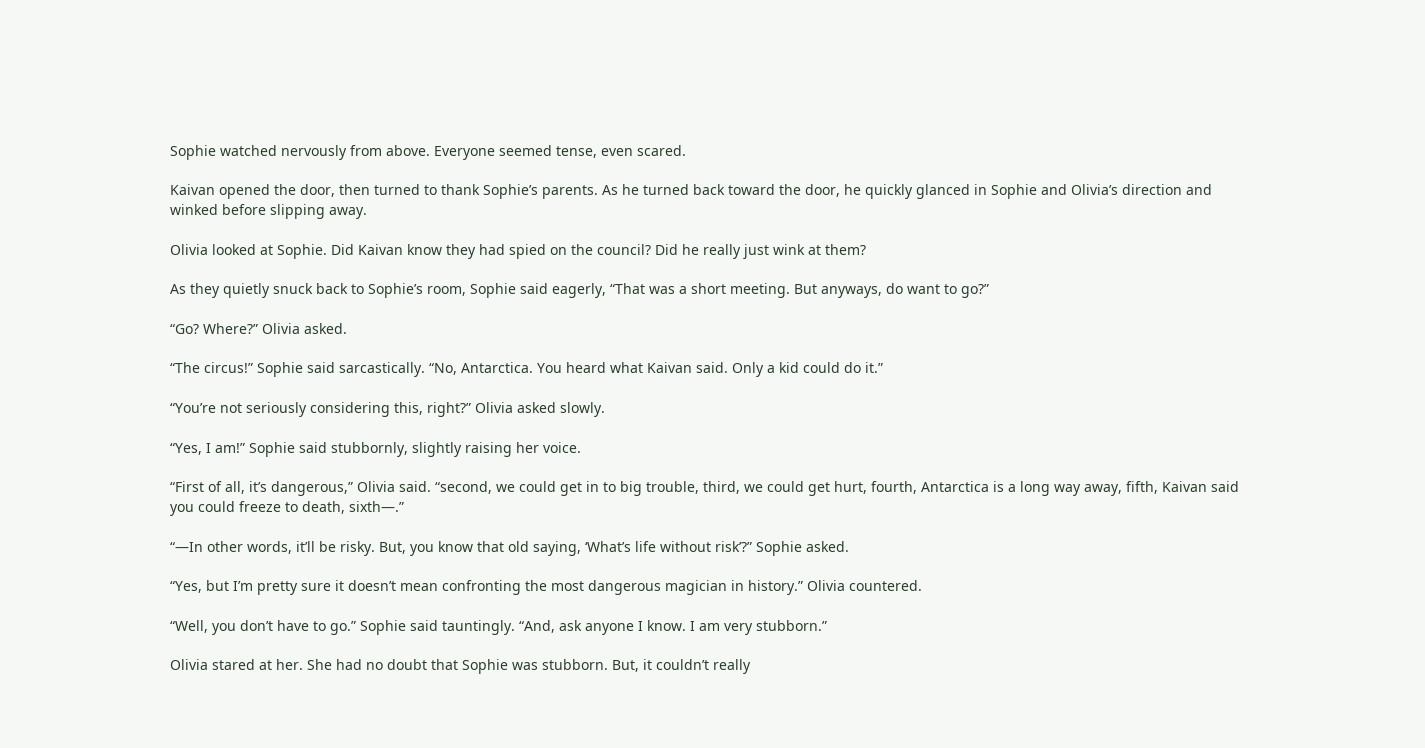Sophie watched nervously from above. Everyone seemed tense, even scared.

Kaivan opened the door, then turned to thank Sophie’s parents. As he turned back toward the door, he quickly glanced in Sophie and Olivia’s direction and winked before slipping away.

Olivia looked at Sophie. Did Kaivan know they had spied on the council? Did he really just wink at them?

As they quietly snuck back to Sophie’s room, Sophie said eagerly, “That was a short meeting. But anyways, do want to go?”

“Go? Where?” Olivia asked.

“The circus!” Sophie said sarcastically. “No, Antarctica. You heard what Kaivan said. Only a kid could do it.”

“You’re not seriously considering this, right?” Olivia asked slowly.

“Yes, I am!” Sophie said stubbornly, slightly raising her voice.

“First of all, it’s dangerous,” Olivia said. “second, we could get in to big trouble, third, we could get hurt, fourth, Antarctica is a long way away, fifth, Kaivan said you could freeze to death, sixth—.”

“—In other words, it’ll be risky. But, you know that old saying, ‘What’s life without risk’?” Sophie asked.

“Yes, but I’m pretty sure it doesn’t mean confronting the most dangerous magician in history.” Olivia countered.

“Well, you don’t have to go.” Sophie said tauntingly. “And, ask anyone I know. I am very stubborn.”

Olivia stared at her. She had no doubt that Sophie was stubborn. But, it couldn’t really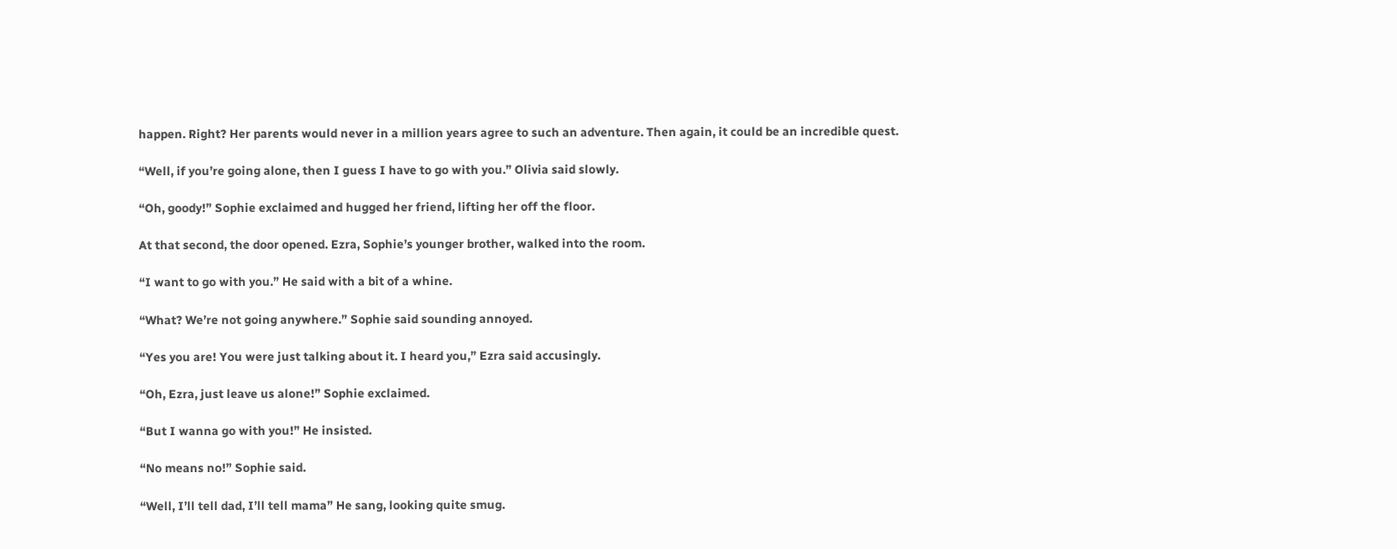happen. Right? Her parents would never in a million years agree to such an adventure. Then again, it could be an incredible quest.

“Well, if you’re going alone, then I guess I have to go with you.” Olivia said slowly.

“Oh, goody!” Sophie exclaimed and hugged her friend, lifting her off the floor.

At that second, the door opened. Ezra, Sophie’s younger brother, walked into the room.

“I want to go with you.” He said with a bit of a whine.

“What? We’re not going anywhere.” Sophie said sounding annoyed.

“Yes you are! You were just talking about it. I heard you,” Ezra said accusingly.

“Oh, Ezra, just leave us alone!” Sophie exclaimed.

“But I wanna go with you!” He insisted.

“No means no!” Sophie said.

“Well, I’ll tell dad, I’ll tell mama” He sang, looking quite smug.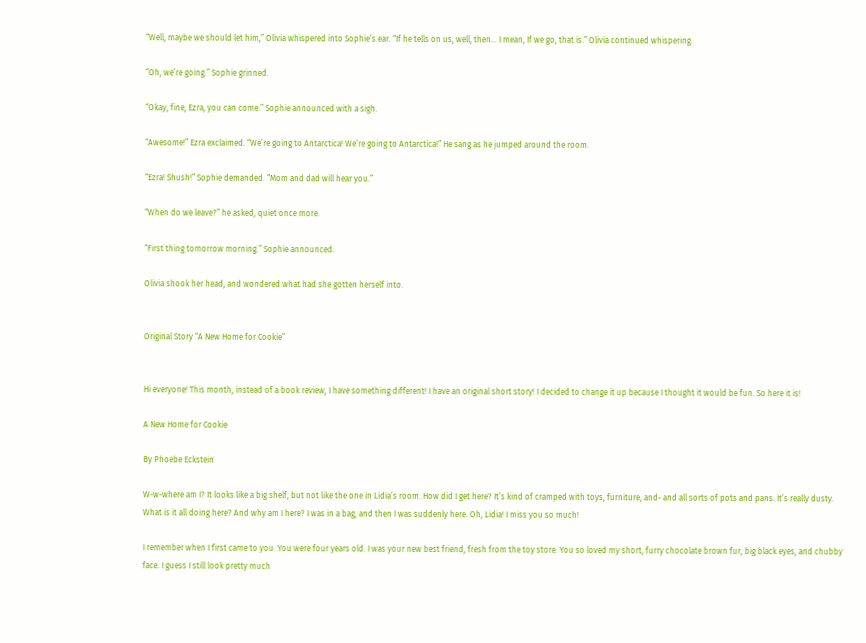“Well, maybe we should let him,” Olivia whispered into Sophie’s ear. “If he tells on us, well, then… I mean, If we go, that is.” Olivia continued whispering.

“Oh, we’re going.” Sophie grinned.

“Okay, fine, Ezra, you can come.” Sophie announced with a sigh.

“Awesome!” Ezra exclaimed. “We’re going to Antarctica! We’re going to Antarctica!” He sang as he jumped around the room.

“Ezra! Shush!” Sophie demanded. “Mom and dad will hear you.”

“When do we leave?” he asked, quiet once more.

“First thing tomorrow morning.” Sophie announced.

Olivia shook her head, and wondered what had she gotten herself into.


Original Story “A New Home for Cookie”


Hi everyone! This month, instead of a book review, I have something different! I have an original short story! I decided to change it up because I thought it would be fun. So here it is!

A New Home for Cookie

By Phoebe Eckstein

W-w-where am I? It looks like a big shelf, but not like the one in Lidia’s room. How did I get here? It’s kind of cramped with toys, furniture, and- and all sorts of pots and pans. It’s really dusty. What is it all doing here? And why am I here? I was in a bag, and then I was suddenly here. Oh, Lidia! I miss you so much!

I remember when I first came to you. You were four years old. I was your new best friend, fresh from the toy store. You so loved my short, furry chocolate brown fur, big black eyes, and chubby face. I guess I still look pretty much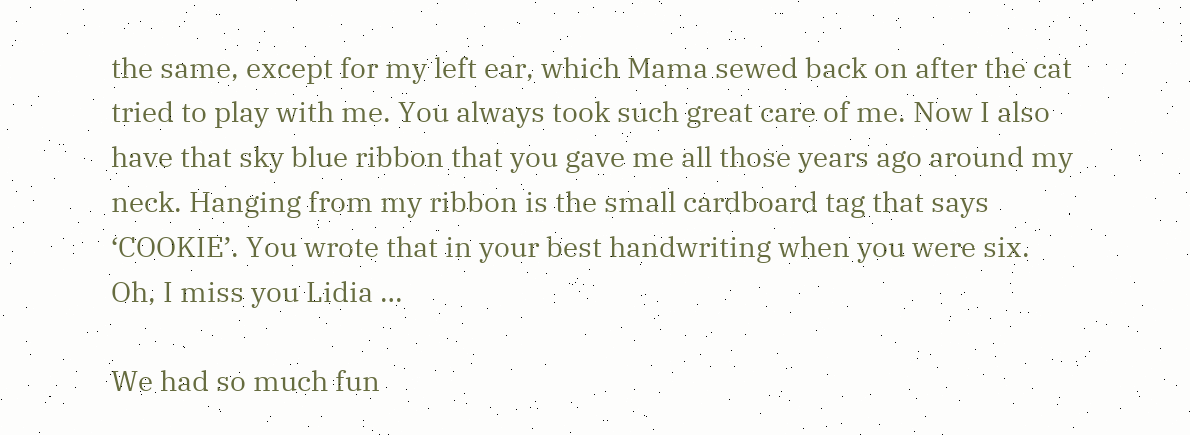the same, except for my left ear, which Mama sewed back on after the cat tried to play with me. You always took such great care of me. Now I also have that sky blue ribbon that you gave me all those years ago around my neck. Hanging from my ribbon is the small cardboard tag that says ‘COOKIE’. You wrote that in your best handwriting when you were six. Oh, I miss you Lidia …

We had so much fun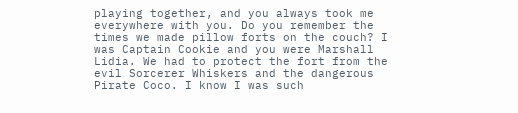playing together, and you always took me everywhere with you. Do you remember the times we made pillow forts on the couch? I was Captain Cookie and you were Marshall Lidia. We had to protect the fort from the evil Sorcerer Whiskers and the dangerous Pirate Coco. I know I was such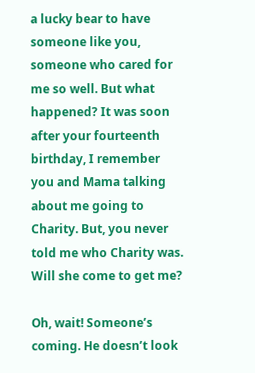a lucky bear to have someone like you, someone who cared for me so well. But what happened? It was soon after your fourteenth birthday, I remember you and Mama talking about me going to Charity. But, you never told me who Charity was. Will she come to get me?

Oh, wait! Someone’s coming. He doesn’t look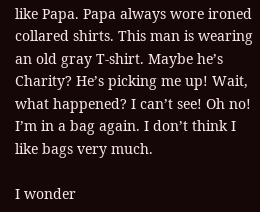like Papa. Papa always wore ironed collared shirts. This man is wearing an old gray T-shirt. Maybe he’s Charity? He’s picking me up! Wait, what happened? I can’t see! Oh no! I’m in a bag again. I don’t think I like bags very much.

I wonder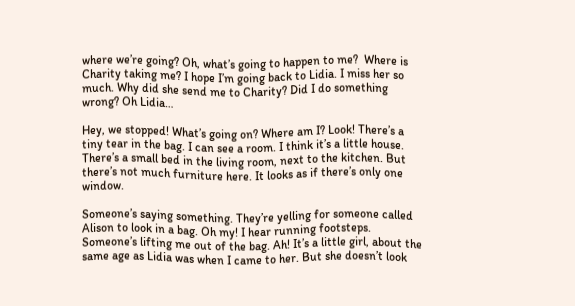where we’re going? Oh, what’s going to happen to me?  Where is Charity taking me? I hope I’m going back to Lidia. I miss her so much. Why did she send me to Charity? Did I do something wrong? Oh Lidia…

Hey, we stopped! What’s going on? Where am I? Look! There’s a tiny tear in the bag. I can see a room. I think it’s a little house. There’s a small bed in the living room, next to the kitchen. But there’s not much furniture here. It looks as if there’s only one window.

Someone’s saying something. They’re yelling for someone called Alison to look in a bag. Oh my! I hear running footsteps. Someone’s lifting me out of the bag. Ah! It’s a little girl, about the same age as Lidia was when I came to her. But she doesn’t look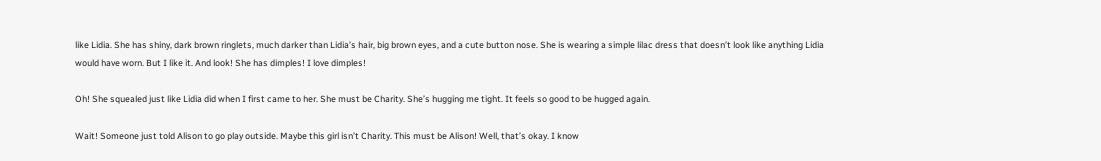like Lidia. She has shiny, dark brown ringlets, much darker than Lidia’s hair, big brown eyes, and a cute button nose. She is wearing a simple lilac dress that doesn’t look like anything Lidia would have worn. But I like it. And look! She has dimples! I love dimples!

Oh! She squealed just like Lidia did when I first came to her. She must be Charity. She’s hugging me tight. It feels so good to be hugged again.

Wait! Someone just told Alison to go play outside. Maybe this girl isn’t Charity. This must be Alison! Well, that’s okay. I know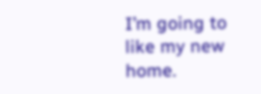I’m going to like my new home.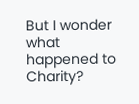But I wonder what happened to Charity?